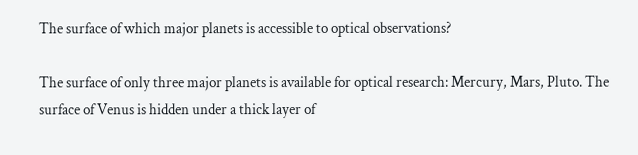The surface of which major planets is accessible to optical observations?

The surface of only three major planets is available for optical research: Mercury, Mars, Pluto. The surface of Venus is hidden under a thick layer of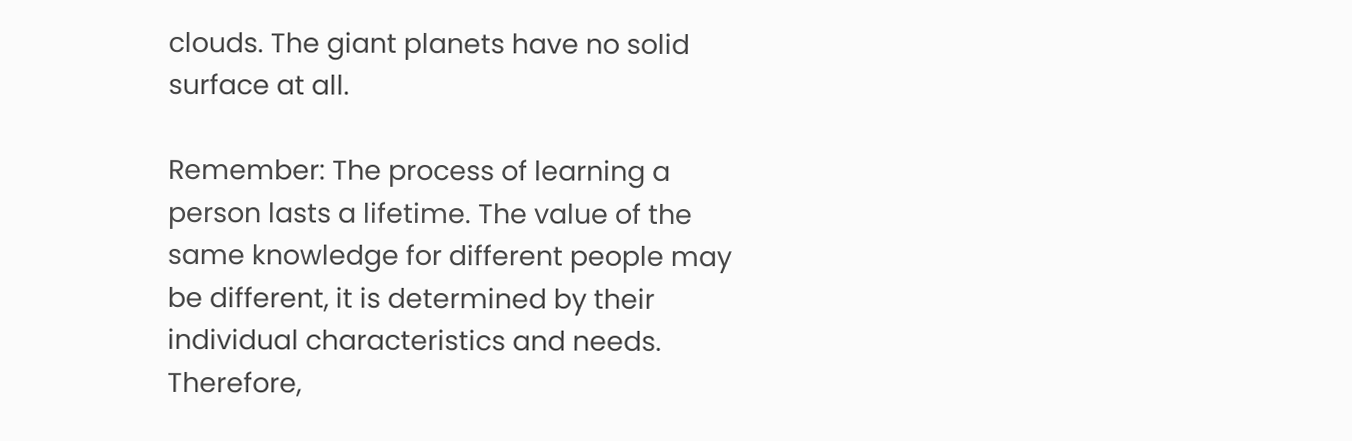clouds. The giant planets have no solid surface at all.

Remember: The process of learning a person lasts a lifetime. The value of the same knowledge for different people may be different, it is determined by their individual characteristics and needs. Therefore,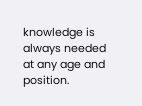knowledge is always needed at any age and position.